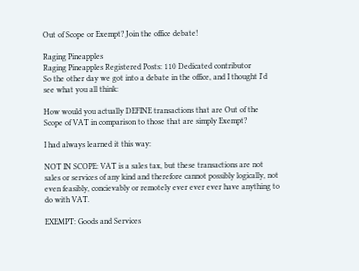Out of Scope or Exempt? Join the office debate!

Raging Pineapples
Raging Pineapples Registered Posts: 110 Dedicated contributor
So the other day we got into a debate in the office, and I thought I'd see what you all think:

How would you actually DEFINE transactions that are Out of the Scope of VAT in comparison to those that are simply Exempt?

I had always learned it this way:

NOT IN SCOPE: VAT is a sales tax, but these transactions are not sales or services of any kind and therefore cannot possibly logically, not even feasibly, concievably or remotely ever ever ever have anything to do with VAT.

EXEMPT: Goods and Services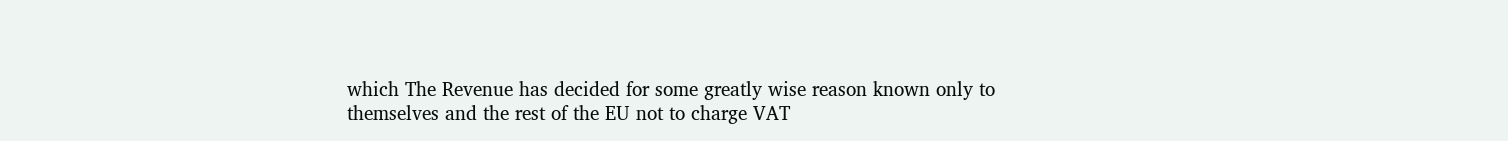which The Revenue has decided for some greatly wise reason known only to themselves and the rest of the EU not to charge VAT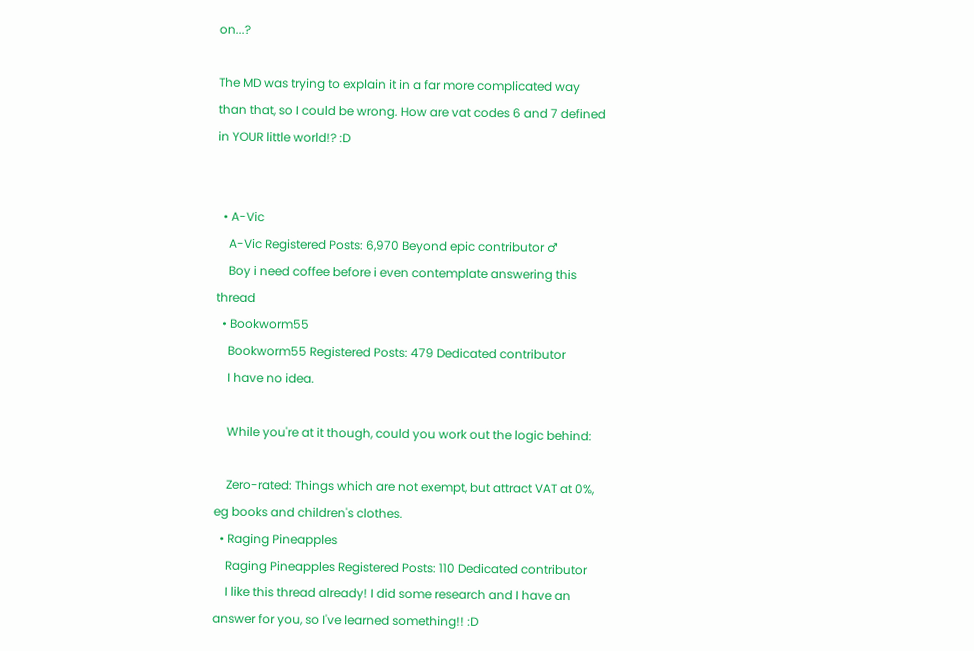on...?

The MD was trying to explain it in a far more complicated way than that, so I could be wrong. How are vat codes 6 and 7 defined in YOUR little world!? :D


  • A-Vic
    A-Vic Registered Posts: 6,970 Beyond epic contributor ♂
    Boy i need coffee before i even contemplate answering this thread
  • Bookworm55
    Bookworm55 Registered Posts: 479 Dedicated contributor
    I have no idea.

    While you're at it though, could you work out the logic behind:

    Zero-rated: Things which are not exempt, but attract VAT at 0%, eg books and children's clothes.
  • Raging Pineapples
    Raging Pineapples Registered Posts: 110 Dedicated contributor
    I like this thread already! I did some research and I have an answer for you, so I've learned something!! :D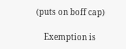(puts on boff cap)

    Exemption is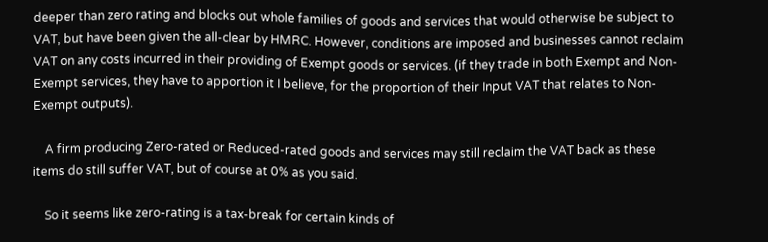deeper than zero rating and blocks out whole families of goods and services that would otherwise be subject to VAT, but have been given the all-clear by HMRC. However, conditions are imposed and businesses cannot reclaim VAT on any costs incurred in their providing of Exempt goods or services. (if they trade in both Exempt and Non-Exempt services, they have to apportion it I believe, for the proportion of their Input VAT that relates to Non-Exempt outputs).

    A firm producing Zero-rated or Reduced-rated goods and services may still reclaim the VAT back as these items do still suffer VAT, but of course at 0% as you said.

    So it seems like zero-rating is a tax-break for certain kinds of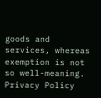goods and services, whereas exemption is not so well-meaning.
Privacy Policy